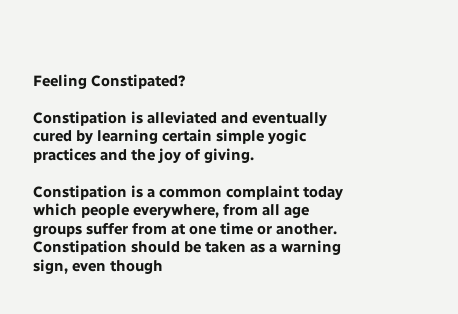Feeling Constipated?

Constipation is alleviated and eventually cured by learning certain simple yogic practices and the joy of giving.

Constipation is a common complaint today which people everywhere, from all age groups suffer from at one time or another. Constipation should be taken as a warning sign, even though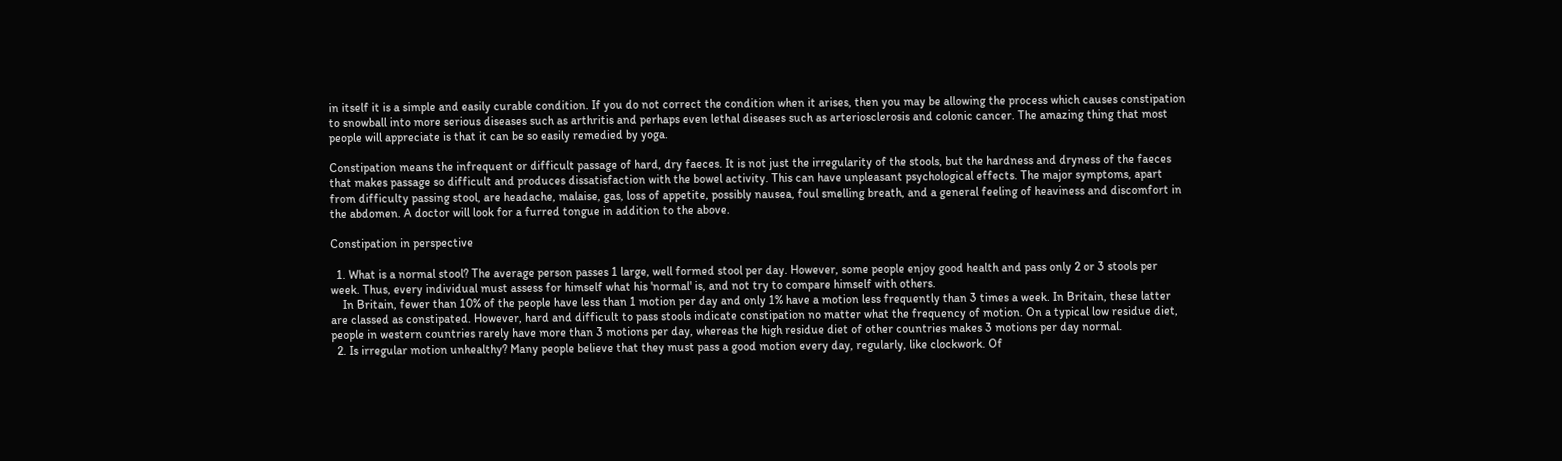in itself it is a simple and easily curable condition. If you do not correct the condition when it arises, then you may be allowing the process which causes constipation to snowball into more serious diseases such as arthritis and perhaps even lethal diseases such as arteriosclerosis and colonic cancer. The amazing thing that most people will appreciate is that it can be so easily remedied by yoga.

Constipation means the infrequent or difficult passage of hard, dry faeces. It is not just the irregularity of the stools, but the hardness and dryness of the faeces that makes passage so difficult and produces dissatisfaction with the bowel activity. This can have unpleasant psychological effects. The major symptoms, apart from difficulty passing stool, are headache, malaise, gas, loss of appetite, possibly nausea, foul smelling breath, and a general feeling of heaviness and discomfort in the abdomen. A doctor will look for a furred tongue in addition to the above.

Constipation in perspective

  1. What is a normal stool? The average person passes 1 large, well formed stool per day. However, some people enjoy good health and pass only 2 or 3 stools per week. Thus, every individual must assess for himself what his 'normal' is, and not try to compare himself with others.
    In Britain, fewer than 10% of the people have less than 1 motion per day and only 1% have a motion less frequently than 3 times a week. In Britain, these latter are classed as constipated. However, hard and difficult to pass stools indicate constipation no matter what the frequency of motion. On a typical low residue diet, people in western countries rarely have more than 3 motions per day, whereas the high residue diet of other countries makes 3 motions per day normal.
  2. Is irregular motion unhealthy? Many people believe that they must pass a good motion every day, regularly, like clockwork. Of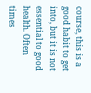course, this is a good habit to get into, but it is not essential to good health. Often times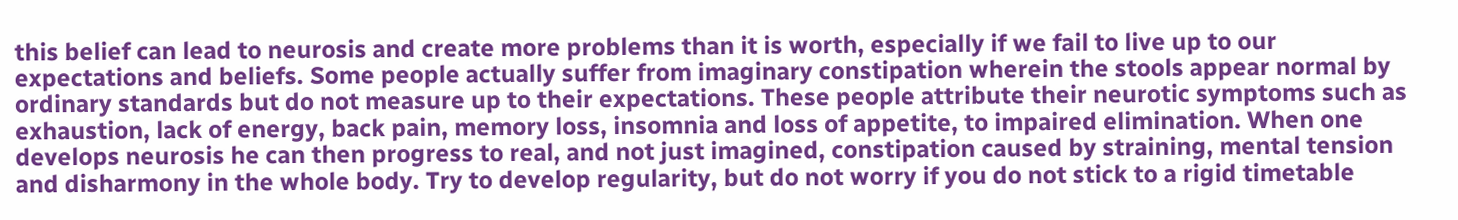this belief can lead to neurosis and create more problems than it is worth, especially if we fail to live up to our expectations and beliefs. Some people actually suffer from imaginary constipation wherein the stools appear normal by ordinary standards but do not measure up to their expectations. These people attribute their neurotic symptoms such as exhaustion, lack of energy, back pain, memory loss, insomnia and loss of appetite, to impaired elimination. When one develops neurosis he can then progress to real, and not just imagined, constipation caused by straining, mental tension and disharmony in the whole body. Try to develop regularity, but do not worry if you do not stick to a rigid timetable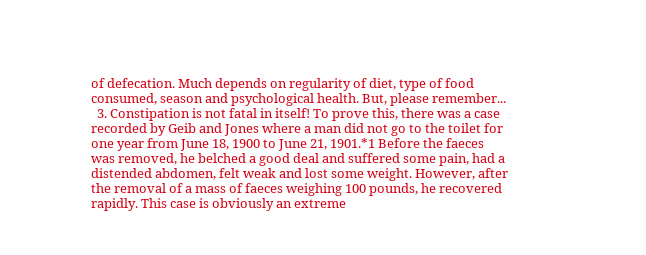of defecation. Much depends on regularity of diet, type of food consumed, season and psychological health. But, please remember...
  3. Constipation is not fatal in itself! To prove this, there was a case recorded by Geib and Jones where a man did not go to the toilet for one year from June 18, 1900 to June 21, 1901.*1 Before the faeces was removed, he belched a good deal and suffered some pain, had a distended abdomen, felt weak and lost some weight. However, after the removal of a mass of faeces weighing 100 pounds, he recovered rapidly. This case is obviously an extreme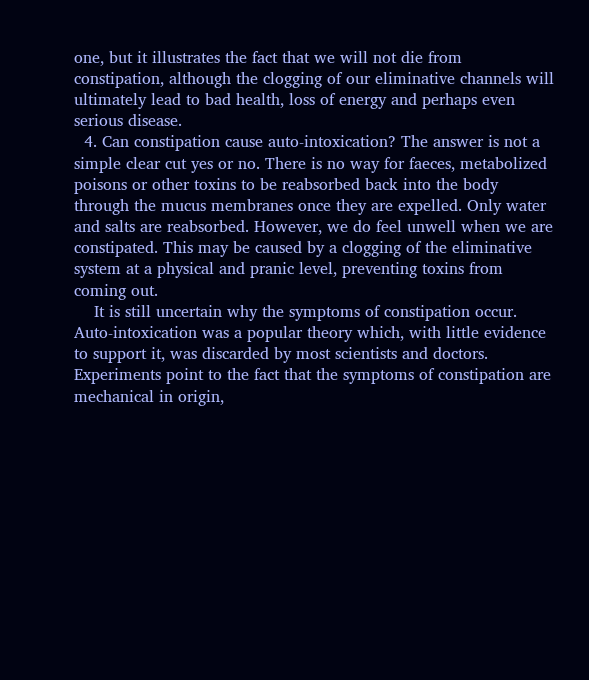one, but it illustrates the fact that we will not die from constipation, although the clogging of our eliminative channels will ultimately lead to bad health, loss of energy and perhaps even serious disease.
  4. Can constipation cause auto-intoxication? The answer is not a simple clear cut yes or no. There is no way for faeces, metabolized poisons or other toxins to be reabsorbed back into the body through the mucus membranes once they are expelled. Only water and salts are reabsorbed. However, we do feel unwell when we are constipated. This may be caused by a clogging of the eliminative system at a physical and pranic level, preventing toxins from coming out.
    It is still uncertain why the symptoms of constipation occur. Auto-intoxication was a popular theory which, with little evidence to support it, was discarded by most scientists and doctors. Experiments point to the fact that the symptoms of constipation are mechanical in origin,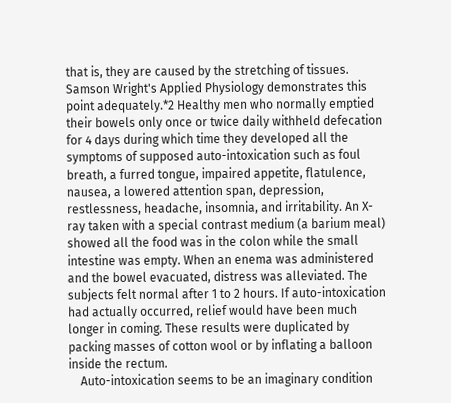that is, they are caused by the stretching of tissues. Samson Wright's Applied Physiology demonstrates this point adequately.*2 Healthy men who normally emptied their bowels only once or twice daily withheld defecation for 4 days during which time they developed all the symptoms of supposed auto-intoxication such as foul breath, a furred tongue, impaired appetite, flatulence, nausea, a lowered attention span, depression, restlessness, headache, insomnia, and irritability. An X-ray taken with a special contrast medium (a barium meal) showed all the food was in the colon while the small intestine was empty. When an enema was administered and the bowel evacuated, distress was alleviated. The subjects felt normal after 1 to 2 hours. If auto-intoxication had actually occurred, relief would have been much longer in coming. These results were duplicated by packing masses of cotton wool or by inflating a balloon inside the rectum.
    Auto-intoxication seems to be an imaginary condition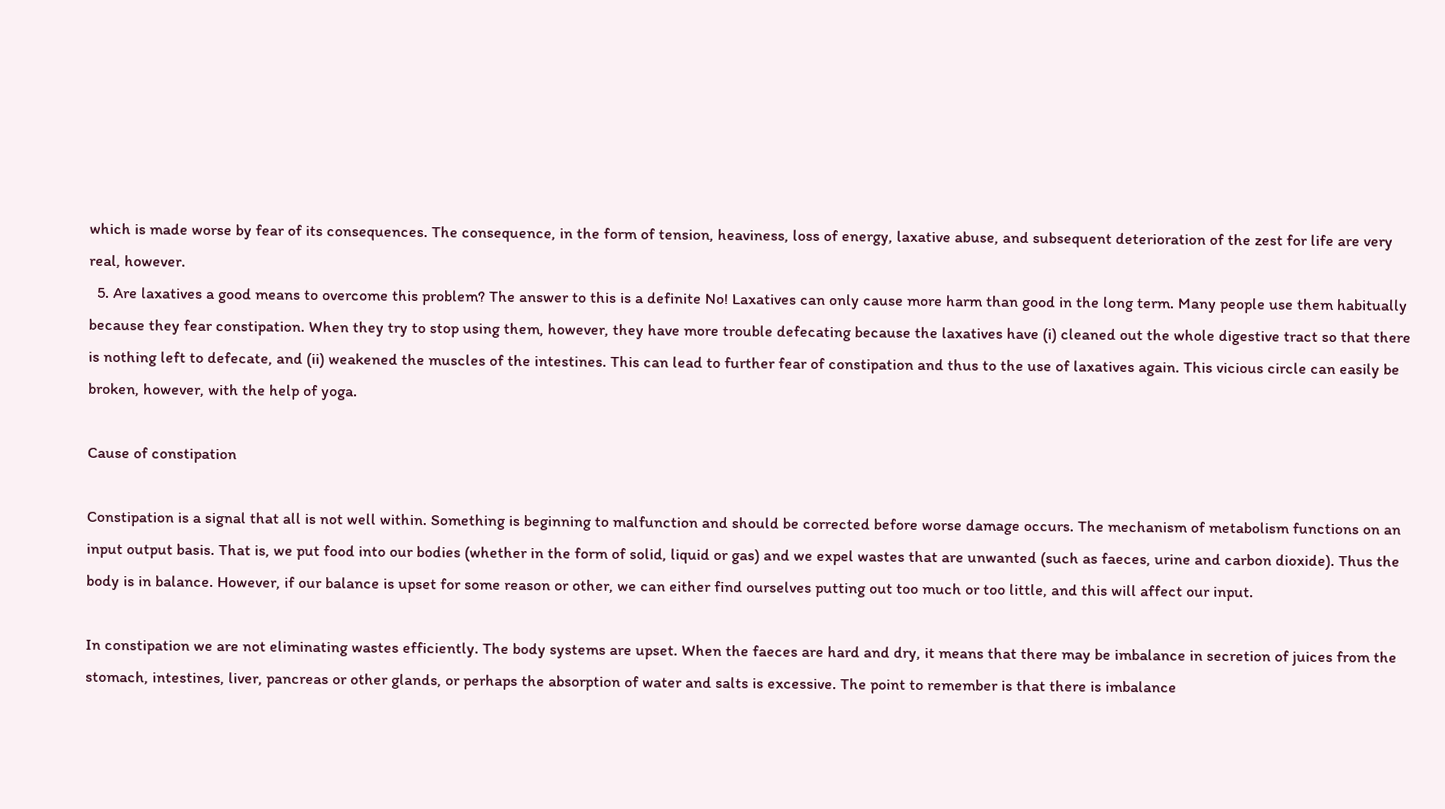which is made worse by fear of its consequences. The consequence, in the form of tension, heaviness, loss of energy, laxative abuse, and subsequent deterioration of the zest for life are very real, however.
  5. Are laxatives a good means to overcome this problem? The answer to this is a definite No! Laxatives can only cause more harm than good in the long term. Many people use them habitually because they fear constipation. When they try to stop using them, however, they have more trouble defecating because the laxatives have (i) cleaned out the whole digestive tract so that there is nothing left to defecate, and (ii) weakened the muscles of the intestines. This can lead to further fear of constipation and thus to the use of laxatives again. This vicious circle can easily be broken, however, with the help of yoga.

Cause of constipation

Constipation is a signal that all is not well within. Something is beginning to malfunction and should be corrected before worse damage occurs. The mechanism of metabolism functions on an input output basis. That is, we put food into our bodies (whether in the form of solid, liquid or gas) and we expel wastes that are unwanted (such as faeces, urine and carbon dioxide). Thus the body is in balance. However, if our balance is upset for some reason or other, we can either find ourselves putting out too much or too little, and this will affect our input.

In constipation we are not eliminating wastes efficiently. The body systems are upset. When the faeces are hard and dry, it means that there may be imbalance in secretion of juices from the stomach, intestines, liver, pancreas or other glands, or perhaps the absorption of water and salts is excessive. The point to remember is that there is imbalance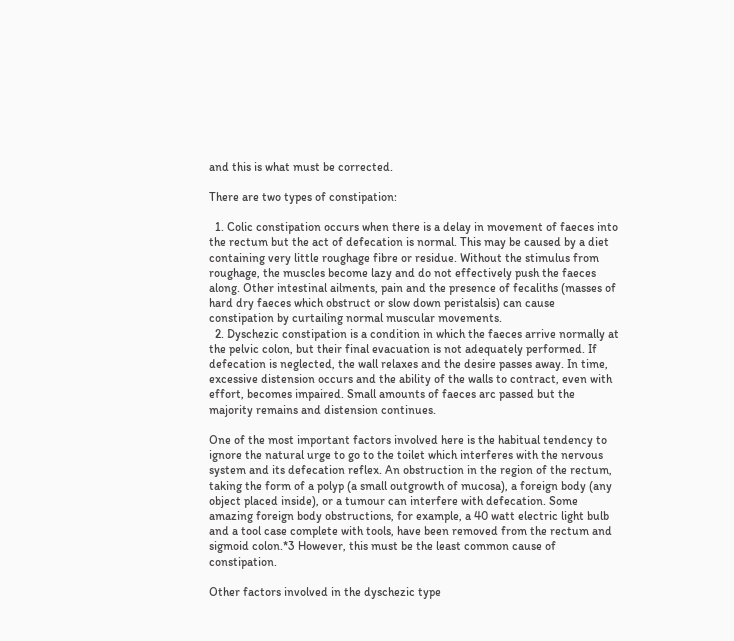and this is what must be corrected.

There are two types of constipation:

  1. Colic constipation occurs when there is a delay in movement of faeces into the rectum but the act of defecation is normal. This may be caused by a diet containing very little roughage fibre or residue. Without the stimulus from roughage, the muscles become lazy and do not effectively push the faeces along. Other intestinal ailments, pain and the presence of fecaliths (masses of hard dry faeces which obstruct or slow down peristalsis) can cause constipation by curtailing normal muscular movements.
  2. Dyschezic constipation is a condition in which the faeces arrive normally at the pelvic colon, but their final evacuation is not adequately performed. If defecation is neglected, the wall relaxes and the desire passes away. In time, excessive distension occurs and the ability of the walls to contract, even with effort, becomes impaired. Small amounts of faeces arc passed but the majority remains and distension continues.

One of the most important factors involved here is the habitual tendency to ignore the natural urge to go to the toilet which interferes with the nervous system and its defecation reflex. An obstruction in the region of the rectum, taking the form of a polyp (a small outgrowth of mucosa), a foreign body (any object placed inside), or a tumour can interfere with defecation. Some amazing foreign body obstructions, for example, a 40 watt electric light bulb and a tool case complete with tools, have been removed from the rectum and sigmoid colon.*3 However, this must be the least common cause of constipation.

Other factors involved in the dyschezic type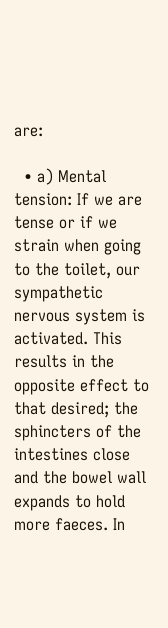are:

  • a) Mental tension: If we are tense or if we strain when going to the toilet, our sympathetic nervous system is activated. This results in the opposite effect to that desired; the sphincters of the intestines close and the bowel wall expands to hold more faeces. In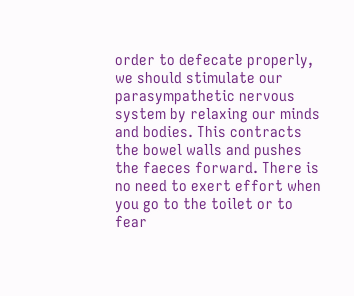order to defecate properly, we should stimulate our parasympathetic nervous system by relaxing our minds and bodies. This contracts the bowel walls and pushes the faeces forward. There is no need to exert effort when you go to the toilet or to fear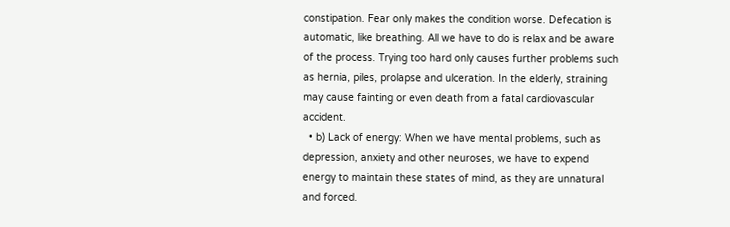constipation. Fear only makes the condition worse. Defecation is automatic, like breathing. All we have to do is relax and be aware of the process. Trying too hard only causes further problems such as hernia, piles, prolapse and ulceration. In the elderly, straining may cause fainting or even death from a fatal cardiovascular accident.
  • b) Lack of energy: When we have mental problems, such as depression, anxiety and other neuroses, we have to expend energy to maintain these states of mind, as they are unnatural and forced.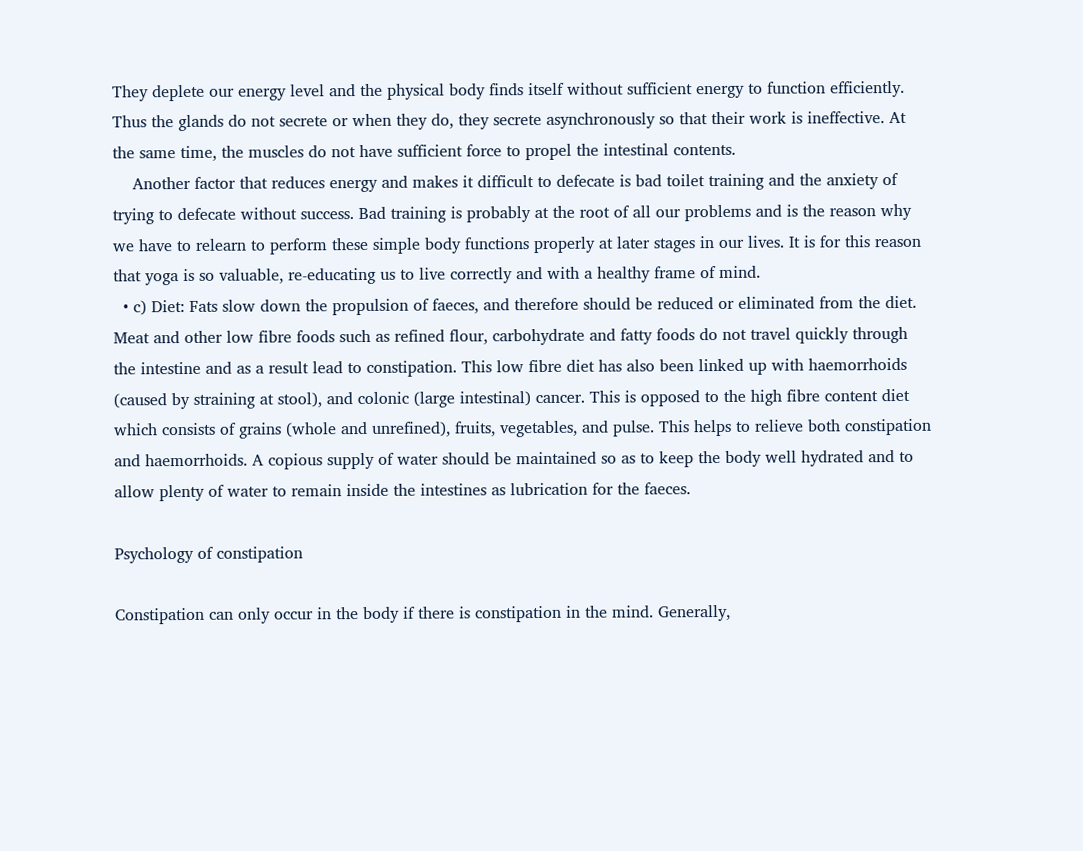They deplete our energy level and the physical body finds itself without sufficient energy to function efficiently. Thus the glands do not secrete or when they do, they secrete asynchronously so that their work is ineffective. At the same time, the muscles do not have sufficient force to propel the intestinal contents.
    Another factor that reduces energy and makes it difficult to defecate is bad toilet training and the anxiety of trying to defecate without success. Bad training is probably at the root of all our problems and is the reason why we have to relearn to perform these simple body functions properly at later stages in our lives. It is for this reason that yoga is so valuable, re-educating us to live correctly and with a healthy frame of mind.
  • c) Diet: Fats slow down the propulsion of faeces, and therefore should be reduced or eliminated from the diet. Meat and other low fibre foods such as refined flour, carbohydrate and fatty foods do not travel quickly through the intestine and as a result lead to constipation. This low fibre diet has also been linked up with haemorrhoids (caused by straining at stool), and colonic (large intestinal) cancer. This is opposed to the high fibre content diet which consists of grains (whole and unrefined), fruits, vegetables, and pulse. This helps to relieve both constipation and haemorrhoids. A copious supply of water should be maintained so as to keep the body well hydrated and to allow plenty of water to remain inside the intestines as lubrication for the faeces.

Psychology of constipation

Constipation can only occur in the body if there is constipation in the mind. Generally,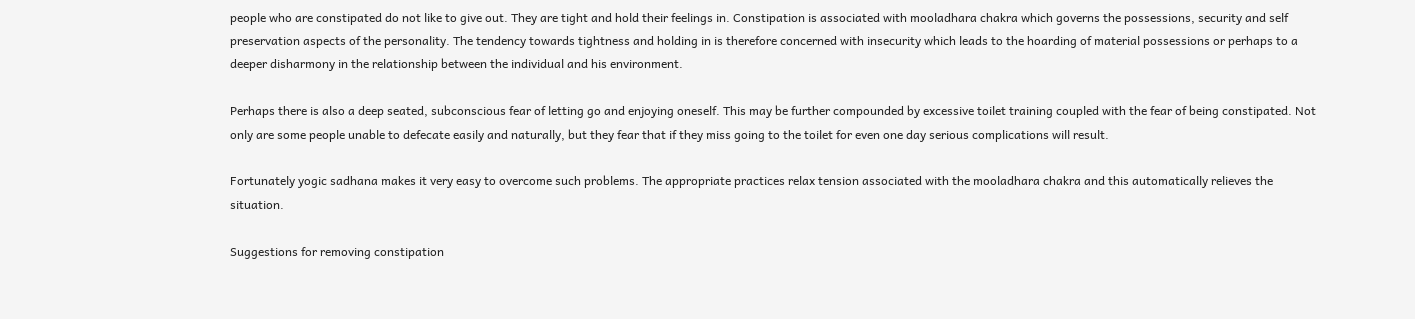people who are constipated do not like to give out. They are tight and hold their feelings in. Constipation is associated with mooladhara chakra which governs the possessions, security and self preservation aspects of the personality. The tendency towards tightness and holding in is therefore concerned with insecurity which leads to the hoarding of material possessions or perhaps to a deeper disharmony in the relationship between the individual and his environment.

Perhaps there is also a deep seated, subconscious fear of letting go and enjoying oneself. This may be further compounded by excessive toilet training coupled with the fear of being constipated. Not only are some people unable to defecate easily and naturally, but they fear that if they miss going to the toilet for even one day serious complications will result.

Fortunately yogic sadhana makes it very easy to overcome such problems. The appropriate practices relax tension associated with the mooladhara chakra and this automatically relieves the situation.

Suggestions for removing constipation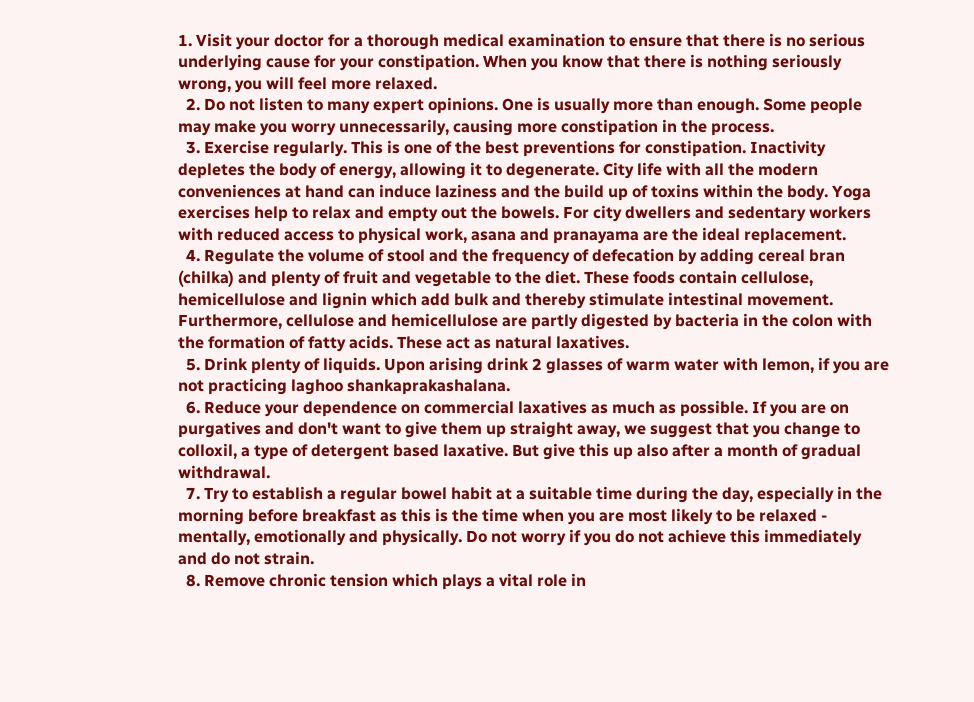1. Visit your doctor for a thorough medical examination to ensure that there is no serious underlying cause for your constipation. When you know that there is nothing seriously wrong, you will feel more relaxed.
  2. Do not listen to many expert opinions. One is usually more than enough. Some people may make you worry unnecessarily, causing more constipation in the process.
  3. Exercise regularly. This is one of the best preventions for constipation. Inactivity depletes the body of energy, allowing it to degenerate. City life with all the modern conveniences at hand can induce laziness and the build up of toxins within the body. Yoga exercises help to relax and empty out the bowels. For city dwellers and sedentary workers with reduced access to physical work, asana and pranayama are the ideal replacement.
  4. Regulate the volume of stool and the frequency of defecation by adding cereal bran (chilka) and plenty of fruit and vegetable to the diet. These foods contain cellulose, hemicellulose and lignin which add bulk and thereby stimulate intestinal movement. Furthermore, cellulose and hemicellulose are partly digested by bacteria in the colon with the formation of fatty acids. These act as natural laxatives.
  5. Drink plenty of liquids. Upon arising drink 2 glasses of warm water with lemon, if you are not practicing laghoo shankaprakashalana.
  6. Reduce your dependence on commercial laxatives as much as possible. If you are on purgatives and don't want to give them up straight away, we suggest that you change to colloxil, a type of detergent based laxative. But give this up also after a month of gradual withdrawal.
  7. Try to establish a regular bowel habit at a suitable time during the day, especially in the morning before breakfast as this is the time when you are most likely to be relaxed - mentally, emotionally and physically. Do not worry if you do not achieve this immediately and do not strain.
  8. Remove chronic tension which plays a vital role in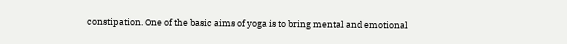constipation. One of the basic aims of yoga is to bring mental and emotional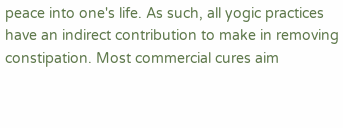peace into one's life. As such, all yogic practices have an indirect contribution to make in removing constipation. Most commercial cures aim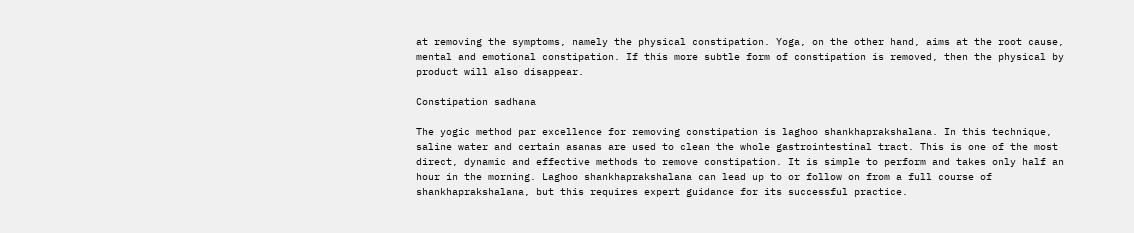at removing the symptoms, namely the physical constipation. Yoga, on the other hand, aims at the root cause, mental and emotional constipation. If this more subtle form of constipation is removed, then the physical by product will also disappear.

Constipation sadhana

The yogic method par excellence for removing constipation is laghoo shankhaprakshalana. In this technique, saline water and certain asanas are used to clean the whole gastrointestinal tract. This is one of the most direct, dynamic and effective methods to remove constipation. It is simple to perform and takes only half an hour in the morning. Laghoo shankhaprakshalana can lead up to or follow on from a full course of shankhaprakshalana, but this requires expert guidance for its successful practice.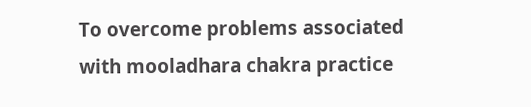To overcome problems associated with mooladhara chakra practice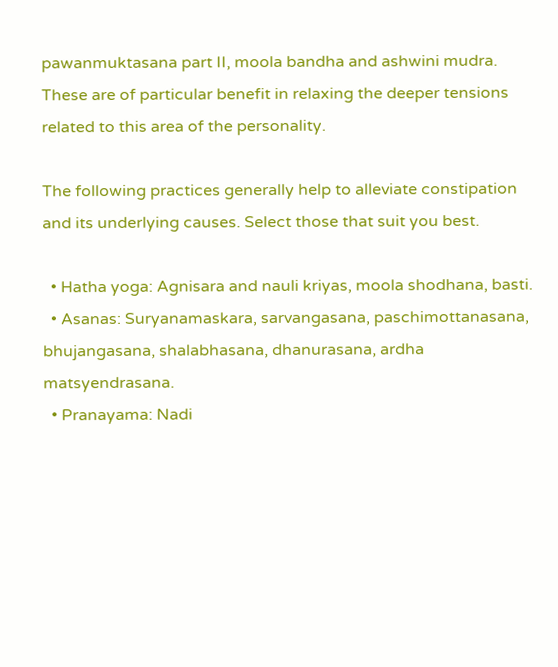pawanmuktasana part II, moola bandha and ashwini mudra. These are of particular benefit in relaxing the deeper tensions related to this area of the personality.

The following practices generally help to alleviate constipation and its underlying causes. Select those that suit you best.

  • Hatha yoga: Agnisara and nauli kriyas, moola shodhana, basti.
  • Asanas: Suryanamaskara, sarvangasana, paschimottanasana, bhujangasana, shalabhasana, dhanurasana, ardha matsyendrasana.
  • Pranayama: Nadi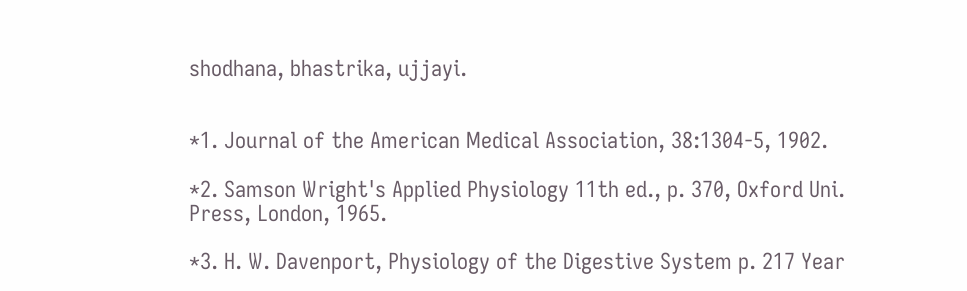shodhana, bhastrika, ujjayi.


*1. Journal of the American Medical Association, 38:1304-5, 1902.

*2. Samson Wright's Applied Physiology 11th ed., p. 370, Oxford Uni. Press, London, 1965.

*3. H. W. Davenport, Physiology of the Digestive System p. 217 Year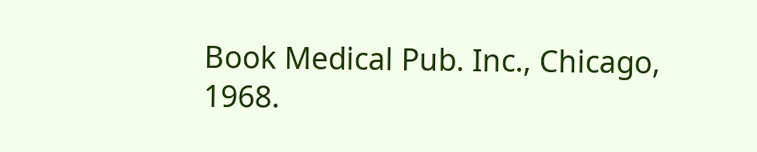Book Medical Pub. Inc., Chicago, 1968.